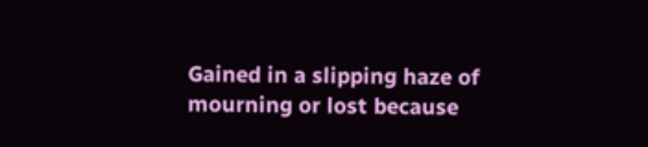Gained in a slipping haze of mourning or lost because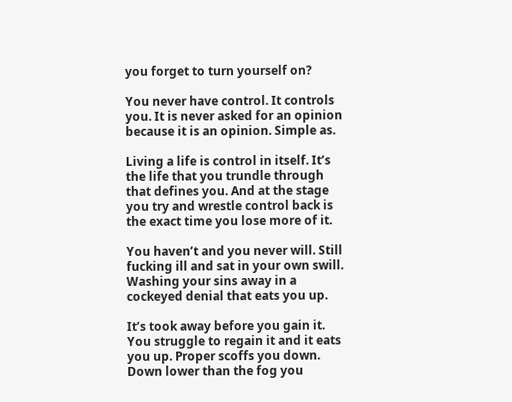you forget to turn yourself on?

You never have control. It controls you. It is never asked for an opinion because it is an opinion. Simple as.

Living a life is control in itself. It’s the life that you trundle through that defines you. And at the stage you try and wrestle control back is the exact time you lose more of it.

You haven’t and you never will. Still fucking ill and sat in your own swill. Washing your sins away in a cockeyed denial that eats you up.

It’s took away before you gain it. You struggle to regain it and it eats you up. Proper scoffs you down. Down lower than the fog you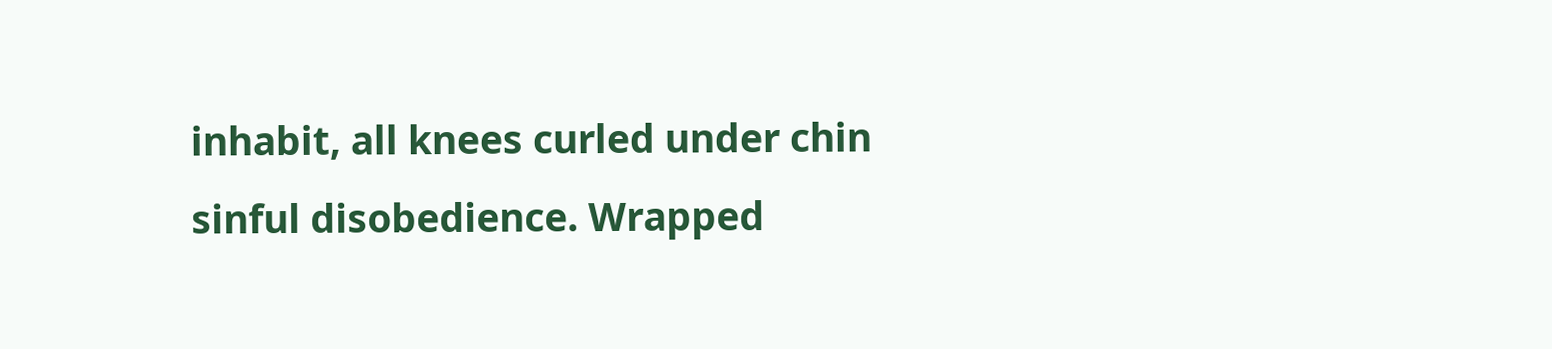inhabit, all knees curled under chin sinful disobedience. Wrapped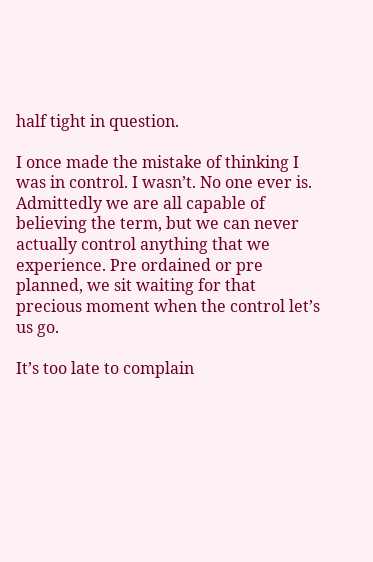half tight in question.

I once made the mistake of thinking I was in control. I wasn’t. No one ever is. Admittedly we are all capable of believing the term, but we can never actually control anything that we experience. Pre ordained or pre planned, we sit waiting for that precious moment when the control let’s us go.

It’s too late to complain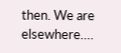then. We are elsewhere….